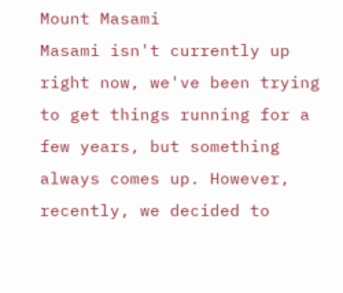Mount Masami
Masami isn't currently up right now, we've been trying to get things running for a few years, but something always comes up. However, recently, we decided to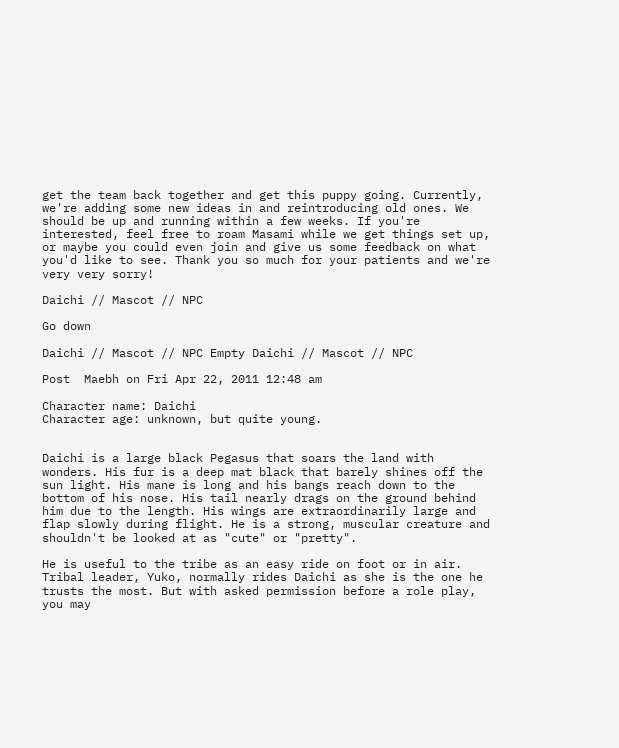get the team back together and get this puppy going. Currently, we're adding some new ideas in and reintroducing old ones. We should be up and running within a few weeks. If you're interested, feel free to roam Masami while we get things set up, or maybe you could even join and give us some feedback on what you'd like to see. Thank you so much for your patients and we're very very sorry!

Daichi // Mascot // NPC

Go down

Daichi // Mascot // NPC Empty Daichi // Mascot // NPC

Post  Maebh on Fri Apr 22, 2011 12:48 am

Character name: Daichi
Character age: unknown, but quite young.


Daichi is a large black Pegasus that soars the land with wonders. His fur is a deep mat black that barely shines off the sun light. His mane is long and his bangs reach down to the bottom of his nose. His tail nearly drags on the ground behind him due to the length. His wings are extraordinarily large and flap slowly during flight. He is a strong, muscular creature and shouldn't be looked at as "cute" or "pretty".

He is useful to the tribe as an easy ride on foot or in air. Tribal leader, Yuko, normally rides Daichi as she is the one he trusts the most. But with asked permission before a role play, you may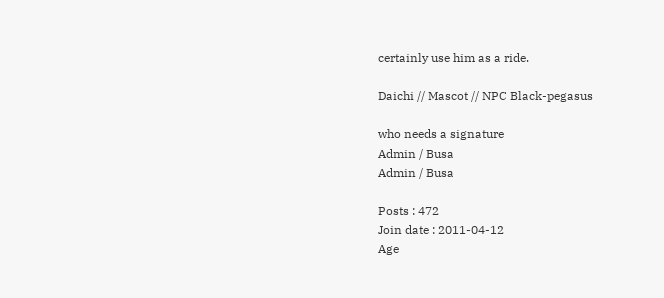certainly use him as a ride.

Daichi // Mascot // NPC Black-pegasus

who needs a signature
Admin / Busa
Admin / Busa

Posts : 472
Join date : 2011-04-12
Age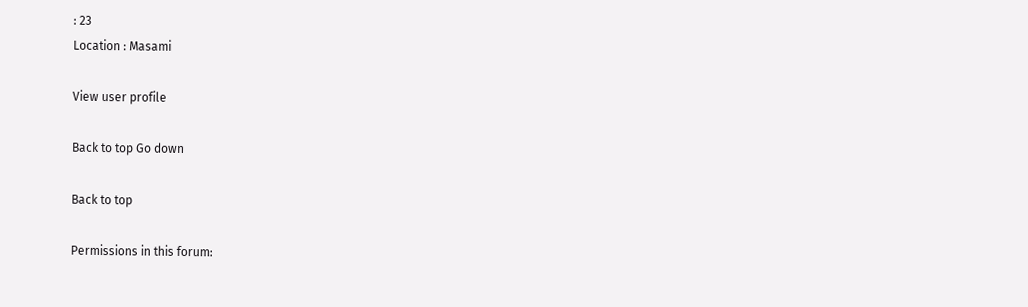: 23
Location : Masami

View user profile

Back to top Go down

Back to top

Permissions in this forum: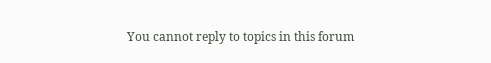You cannot reply to topics in this forum